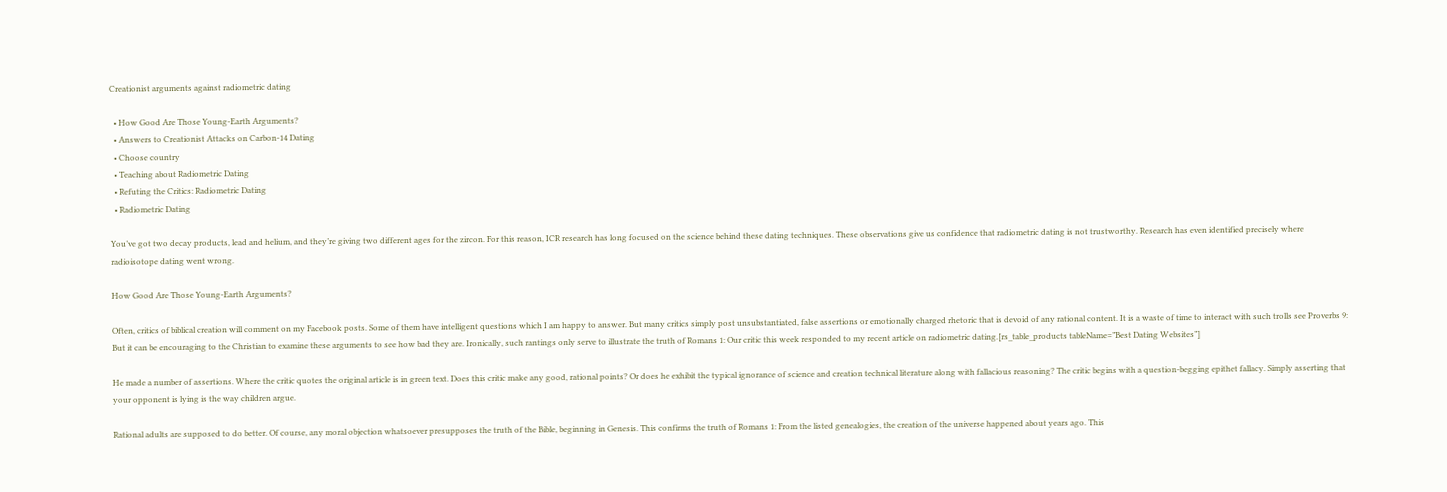Creationist arguments against radiometric dating

  • How Good Are Those Young-Earth Arguments?
  • Answers to Creationist Attacks on Carbon-14 Dating
  • Choose country
  • Teaching about Radiometric Dating
  • Refuting the Critics: Radiometric Dating
  • Radiometric Dating

You’ve got two decay products, lead and helium, and they’re giving two different ages for the zircon. For this reason, ICR research has long focused on the science behind these dating techniques. These observations give us confidence that radiometric dating is not trustworthy. Research has even identified precisely where radioisotope dating went wrong.

How Good Are Those Young-Earth Arguments?

Often, critics of biblical creation will comment on my Facebook posts. Some of them have intelligent questions which I am happy to answer. But many critics simply post unsubstantiated, false assertions or emotionally charged rhetoric that is devoid of any rational content. It is a waste of time to interact with such trolls see Proverbs 9: But it can be encouraging to the Christian to examine these arguments to see how bad they are. Ironically, such rantings only serve to illustrate the truth of Romans 1: Our critic this week responded to my recent article on radiometric dating.[rs_table_products tableName=”Best Dating Websites”]

He made a number of assertions. Where the critic quotes the original article is in green text. Does this critic make any good, rational points? Or does he exhibit the typical ignorance of science and creation technical literature along with fallacious reasoning? The critic begins with a question-begging epithet fallacy. Simply asserting that your opponent is lying is the way children argue.

Rational adults are supposed to do better. Of course, any moral objection whatsoever presupposes the truth of the Bible, beginning in Genesis. This confirms the truth of Romans 1: From the listed genealogies, the creation of the universe happened about years ago. This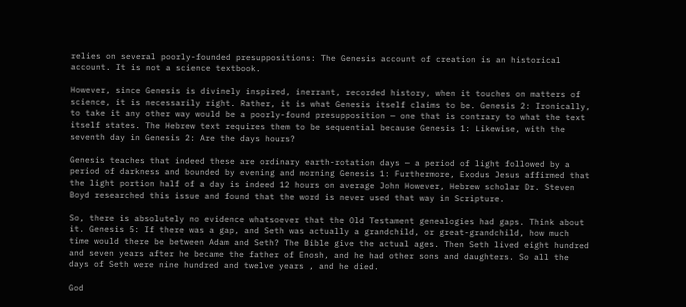relies on several poorly-founded presuppositions: The Genesis account of creation is an historical account. It is not a science textbook.

However, since Genesis is divinely inspired, inerrant, recorded history, when it touches on matters of science, it is necessarily right. Rather, it is what Genesis itself claims to be. Genesis 2: Ironically, to take it any other way would be a poorly-found presupposition — one that is contrary to what the text itself states. The Hebrew text requires them to be sequential because Genesis 1: Likewise, with the seventh day in Genesis 2: Are the days hours?

Genesis teaches that indeed these are ordinary earth-rotation days — a period of light followed by a period of darkness and bounded by evening and morning Genesis 1: Furthermore, Exodus Jesus affirmed that the light portion half of a day is indeed 12 hours on average John However, Hebrew scholar Dr. Steven Boyd researched this issue and found that the word is never used that way in Scripture.

So, there is absolutely no evidence whatsoever that the Old Testament genealogies had gaps. Think about it. Genesis 5: If there was a gap, and Seth was actually a grandchild, or great-grandchild, how much time would there be between Adam and Seth? The Bible give the actual ages. Then Seth lived eight hundred and seven years after he became the father of Enosh, and he had other sons and daughters. So all the days of Seth were nine hundred and twelve years , and he died.

God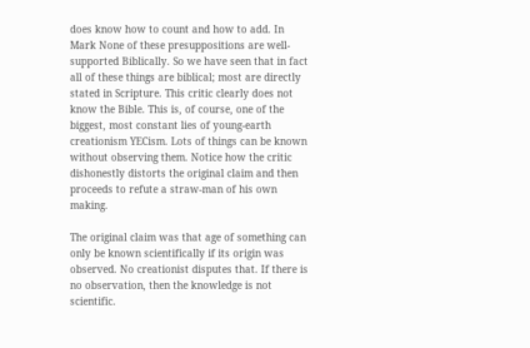does know how to count and how to add. In Mark None of these presuppositions are well-supported Biblically. So we have seen that in fact all of these things are biblical; most are directly stated in Scripture. This critic clearly does not know the Bible. This is, of course, one of the biggest, most constant lies of young-earth creationism YECism. Lots of things can be known without observing them. Notice how the critic dishonestly distorts the original claim and then proceeds to refute a straw-man of his own making.

The original claim was that age of something can only be known scientifically if its origin was observed. No creationist disputes that. If there is no observation, then the knowledge is not scientific.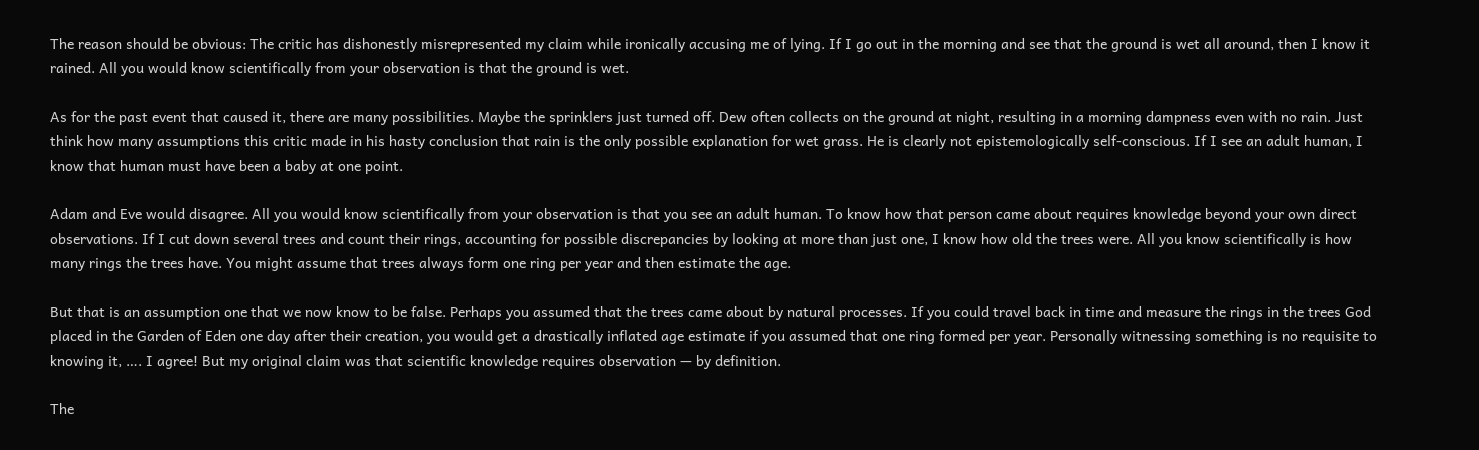The reason should be obvious: The critic has dishonestly misrepresented my claim while ironically accusing me of lying. If I go out in the morning and see that the ground is wet all around, then I know it rained. All you would know scientifically from your observation is that the ground is wet.

As for the past event that caused it, there are many possibilities. Maybe the sprinklers just turned off. Dew often collects on the ground at night, resulting in a morning dampness even with no rain. Just think how many assumptions this critic made in his hasty conclusion that rain is the only possible explanation for wet grass. He is clearly not epistemologically self-conscious. If I see an adult human, I know that human must have been a baby at one point.

Adam and Eve would disagree. All you would know scientifically from your observation is that you see an adult human. To know how that person came about requires knowledge beyond your own direct observations. If I cut down several trees and count their rings, accounting for possible discrepancies by looking at more than just one, I know how old the trees were. All you know scientifically is how many rings the trees have. You might assume that trees always form one ring per year and then estimate the age.

But that is an assumption one that we now know to be false. Perhaps you assumed that the trees came about by natural processes. If you could travel back in time and measure the rings in the trees God placed in the Garden of Eden one day after their creation, you would get a drastically inflated age estimate if you assumed that one ring formed per year. Personally witnessing something is no requisite to knowing it, …. I agree! But my original claim was that scientific knowledge requires observation — by definition.

The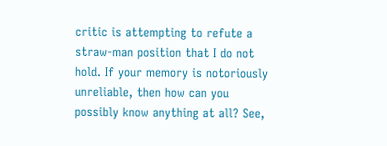critic is attempting to refute a straw-man position that I do not hold. If your memory is notoriously unreliable, then how can you possibly know anything at all? See,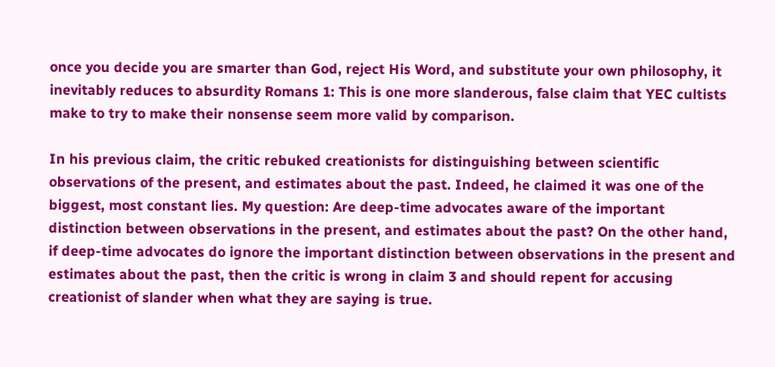once you decide you are smarter than God, reject His Word, and substitute your own philosophy, it inevitably reduces to absurdity Romans 1: This is one more slanderous, false claim that YEC cultists make to try to make their nonsense seem more valid by comparison.

In his previous claim, the critic rebuked creationists for distinguishing between scientific observations of the present, and estimates about the past. Indeed, he claimed it was one of the biggest, most constant lies. My question: Are deep-time advocates aware of the important distinction between observations in the present, and estimates about the past? On the other hand, if deep-time advocates do ignore the important distinction between observations in the present and estimates about the past, then the critic is wrong in claim 3 and should repent for accusing creationist of slander when what they are saying is true.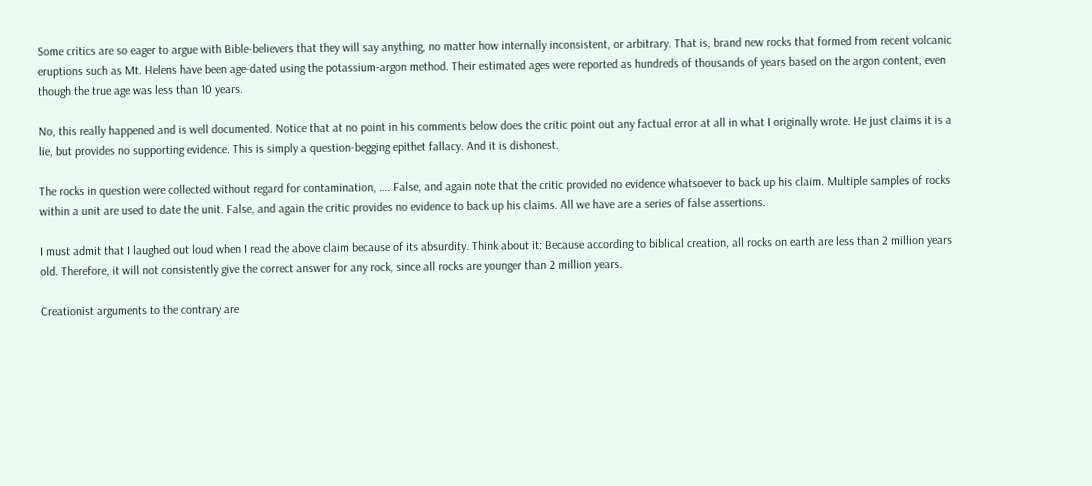Some critics are so eager to argue with Bible-believers that they will say anything, no matter how internally inconsistent, or arbitrary. That is, brand new rocks that formed from recent volcanic eruptions such as Mt. Helens have been age-dated using the potassium-argon method. Their estimated ages were reported as hundreds of thousands of years based on the argon content, even though the true age was less than 10 years.

No, this really happened and is well documented. Notice that at no point in his comments below does the critic point out any factual error at all in what I originally wrote. He just claims it is a lie, but provides no supporting evidence. This is simply a question-begging epithet fallacy. And it is dishonest.

The rocks in question were collected without regard for contamination, …. False, and again note that the critic provided no evidence whatsoever to back up his claim. Multiple samples of rocks within a unit are used to date the unit. False, and again the critic provides no evidence to back up his claims. All we have are a series of false assertions.

I must admit that I laughed out loud when I read the above claim because of its absurdity. Think about it: Because according to biblical creation, all rocks on earth are less than 2 million years old. Therefore, it will not consistently give the correct answer for any rock, since all rocks are younger than 2 million years.

Creationist arguments to the contrary are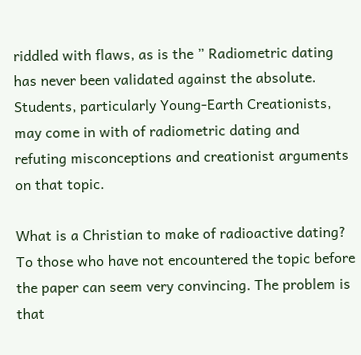riddled with flaws, as is the ” Radiometric dating has never been validated against the absolute. Students, particularly Young-Earth Creationists, may come in with of radiometric dating and refuting misconceptions and creationist arguments on that topic.

What is a Christian to make of radioactive dating? To those who have not encountered the topic before the paper can seem very convincing. The problem is that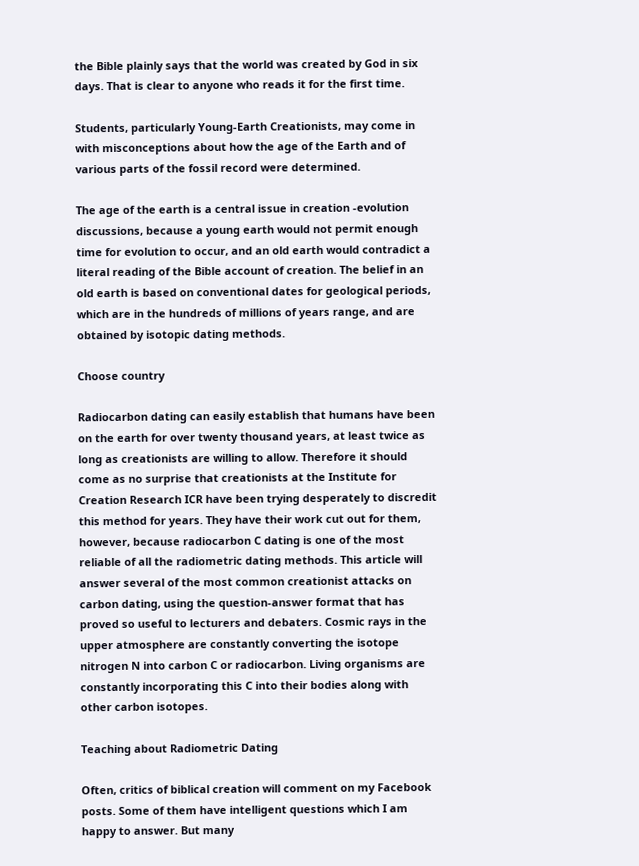the Bible plainly says that the world was created by God in six days. That is clear to anyone who reads it for the first time.

Students, particularly Young-Earth Creationists, may come in with misconceptions about how the age of the Earth and of various parts of the fossil record were determined.

The age of the earth is a central issue in creation -evolution discussions, because a young earth would not permit enough time for evolution to occur, and an old earth would contradict a literal reading of the Bible account of creation. The belief in an old earth is based on conventional dates for geological periods, which are in the hundreds of millions of years range, and are obtained by isotopic dating methods.

Choose country

Radiocarbon dating can easily establish that humans have been on the earth for over twenty thousand years, at least twice as long as creationists are willing to allow. Therefore it should come as no surprise that creationists at the Institute for Creation Research ICR have been trying desperately to discredit this method for years. They have their work cut out for them, however, because radiocarbon C dating is one of the most reliable of all the radiometric dating methods. This article will answer several of the most common creationist attacks on carbon dating, using the question-answer format that has proved so useful to lecturers and debaters. Cosmic rays in the upper atmosphere are constantly converting the isotope nitrogen N into carbon C or radiocarbon. Living organisms are constantly incorporating this C into their bodies along with other carbon isotopes.

Teaching about Radiometric Dating

Often, critics of biblical creation will comment on my Facebook posts. Some of them have intelligent questions which I am happy to answer. But many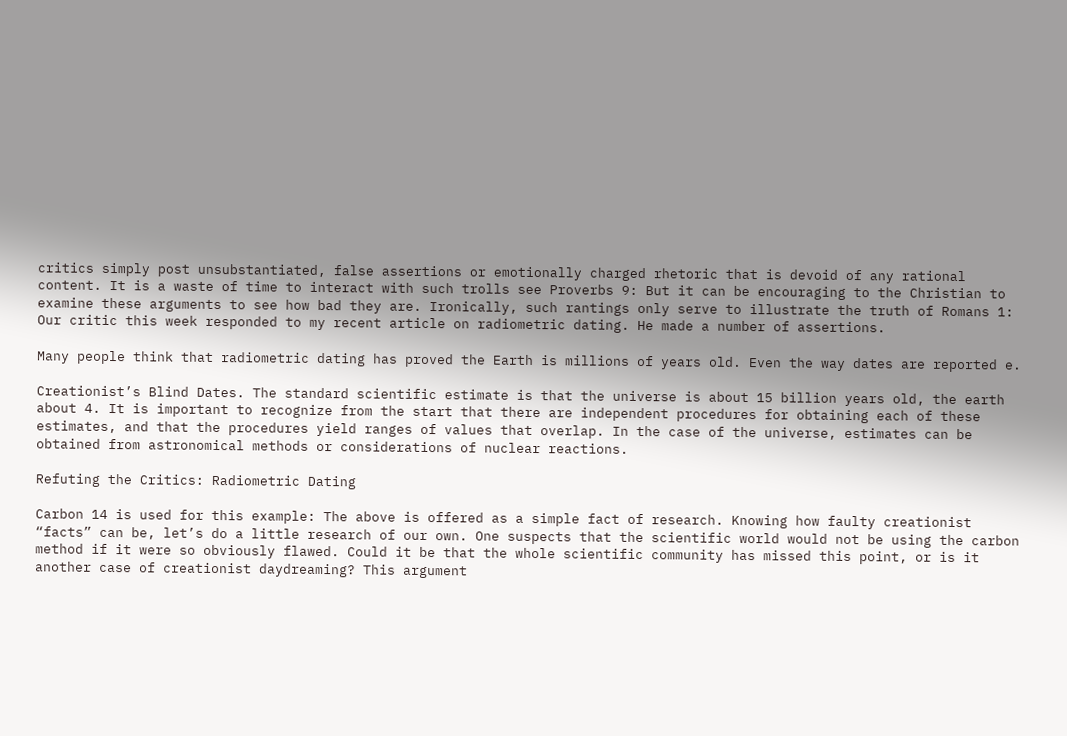critics simply post unsubstantiated, false assertions or emotionally charged rhetoric that is devoid of any rational content. It is a waste of time to interact with such trolls see Proverbs 9: But it can be encouraging to the Christian to examine these arguments to see how bad they are. Ironically, such rantings only serve to illustrate the truth of Romans 1: Our critic this week responded to my recent article on radiometric dating. He made a number of assertions.

Many people think that radiometric dating has proved the Earth is millions of years old. Even the way dates are reported e.

Creationist’s Blind Dates. The standard scientific estimate is that the universe is about 15 billion years old, the earth about 4. It is important to recognize from the start that there are independent procedures for obtaining each of these estimates, and that the procedures yield ranges of values that overlap. In the case of the universe, estimates can be obtained from astronomical methods or considerations of nuclear reactions.

Refuting the Critics: Radiometric Dating

Carbon 14 is used for this example: The above is offered as a simple fact of research. Knowing how faulty creationist “facts” can be, let’s do a little research of our own. One suspects that the scientific world would not be using the carbon method if it were so obviously flawed. Could it be that the whole scientific community has missed this point, or is it another case of creationist daydreaming? This argument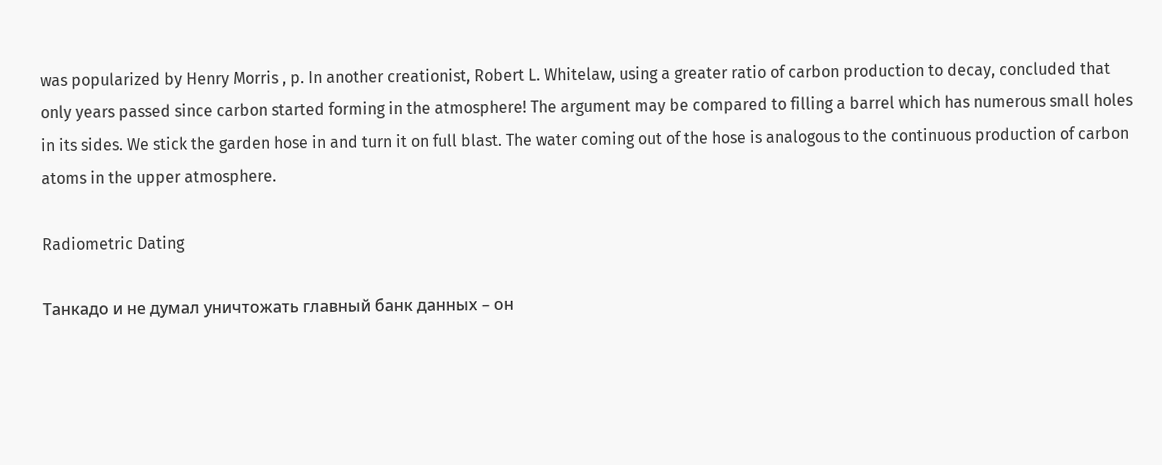was popularized by Henry Morris , p. In another creationist, Robert L. Whitelaw, using a greater ratio of carbon production to decay, concluded that only years passed since carbon started forming in the atmosphere! The argument may be compared to filling a barrel which has numerous small holes in its sides. We stick the garden hose in and turn it on full blast. The water coming out of the hose is analogous to the continuous production of carbon atoms in the upper atmosphere.

Radiometric Dating

Танкадо и не думал уничтожать главный банк данных – он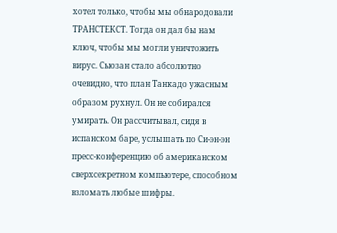хотел только, чтобы мы обнародовали ТРАНСТЕКСТ. Тогда он дал бы нам ключ, чтобы мы могли уничтожить вирус. Сьюзан стало абсолютно очевидно, что план Танкадо ужасным образом рухнул. Он не собирался умирать. Он рассчитывал, сидя в испанском баре, услышать по Си-эн-эн пресс-конференцию об американском сверхсекретном компьютере, способном взломать любые шифры.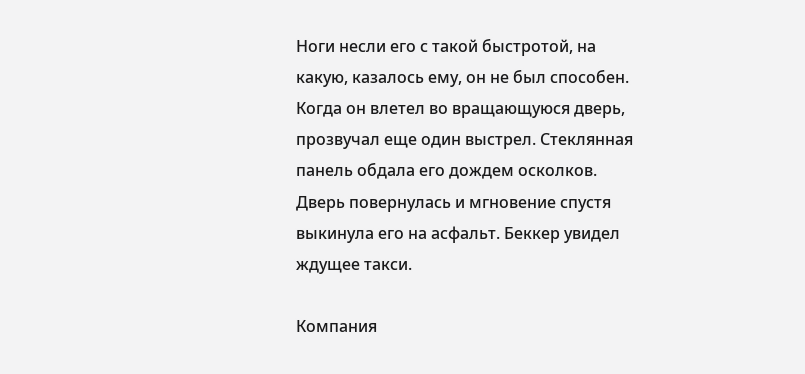Ноги несли его с такой быстротой, на какую, казалось ему, он не был способен. Когда он влетел во вращающуюся дверь, прозвучал еще один выстрел. Стеклянная панель обдала его дождем осколков. Дверь повернулась и мгновение спустя выкинула его на асфальт. Беккер увидел ждущее такси.

Компания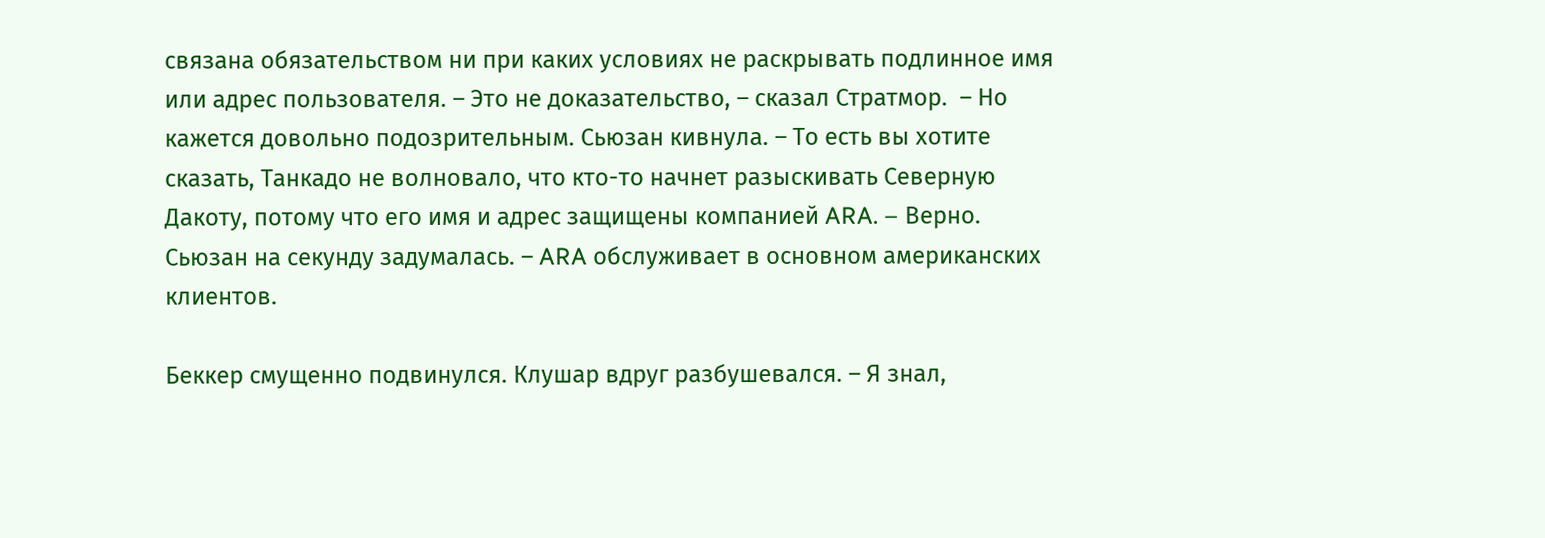связана обязательством ни при каких условиях не раскрывать подлинное имя или адрес пользователя. – Это не доказательство, – сказал Стратмор.  – Но кажется довольно подозрительным. Сьюзан кивнула. – То есть вы хотите сказать, Танкадо не волновало, что кто-то начнет разыскивать Северную Дакоту, потому что его имя и адрес защищены компанией ARA. – Верно. Сьюзан на секунду задумалась. – ARA обслуживает в основном американских клиентов.

Беккер смущенно подвинулся. Клушар вдруг разбушевался. – Я знал,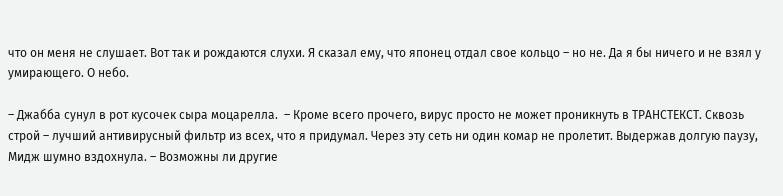что он меня не слушает. Вот так и рождаются слухи. Я сказал ему, что японец отдал свое кольцо – но не. Да я бы ничего и не взял у умирающего. О небо.

– Джабба сунул в рот кусочек сыра моцарелла.  – Кроме всего прочего, вирус просто не может проникнуть в ТРАНСТЕКСТ. Сквозь строй – лучший антивирусный фильтр из всех, что я придумал. Через эту сеть ни один комар не пролетит. Выдержав долгую паузу, Мидж шумно вздохнула. – Возможны ли другие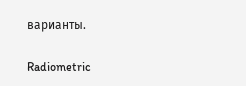варианты.

Radiometric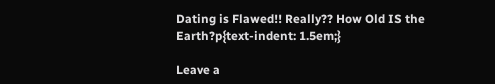Dating is Flawed!! Really?? How Old IS the Earth?p{text-indent: 1.5em;}

Leave a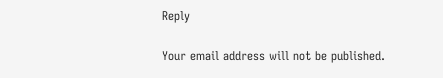Reply

Your email address will not be published.